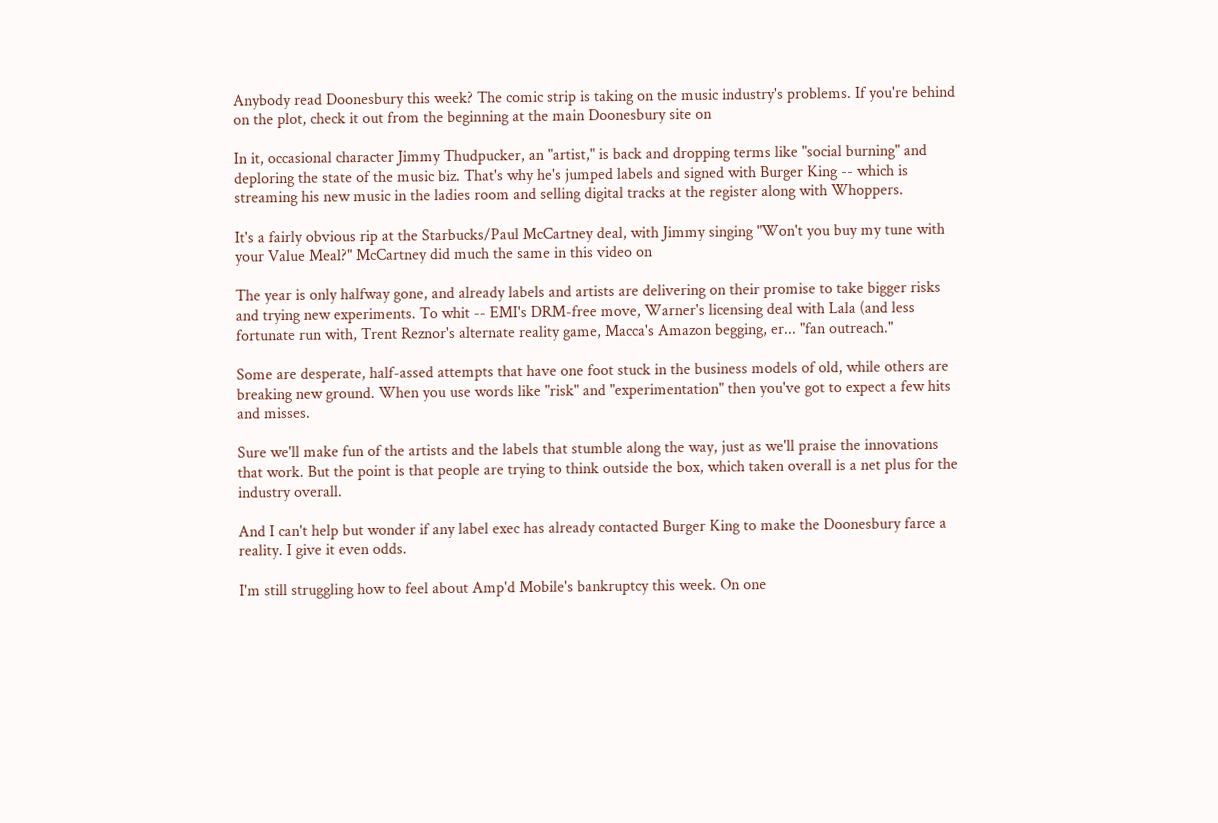Anybody read Doonesbury this week? The comic strip is taking on the music industry's problems. If you're behind on the plot, check it out from the beginning at the main Doonesbury site on

In it, occasional character Jimmy Thudpucker, an "artist," is back and dropping terms like "social burning" and deploring the state of the music biz. That's why he's jumped labels and signed with Burger King -- which is streaming his new music in the ladies room and selling digital tracks at the register along with Whoppers.

It's a fairly obvious rip at the Starbucks/Paul McCartney deal, with Jimmy singing "Won't you buy my tune with your Value Meal?" McCartney did much the same in this video on

The year is only halfway gone, and already labels and artists are delivering on their promise to take bigger risks and trying new experiments. To whit -- EMI's DRM-free move, Warner's licensing deal with Lala (and less fortunate run with, Trent Reznor's alternate reality game, Macca's Amazon begging, er... "fan outreach."

Some are desperate, half-assed attempts that have one foot stuck in the business models of old, while others are breaking new ground. When you use words like "risk" and "experimentation" then you've got to expect a few hits and misses.

Sure we'll make fun of the artists and the labels that stumble along the way, just as we'll praise the innovations that work. But the point is that people are trying to think outside the box, which taken overall is a net plus for the industry overall.

And I can't help but wonder if any label exec has already contacted Burger King to make the Doonesbury farce a reality. I give it even odds.

I'm still struggling how to feel about Amp'd Mobile's bankruptcy this week. On one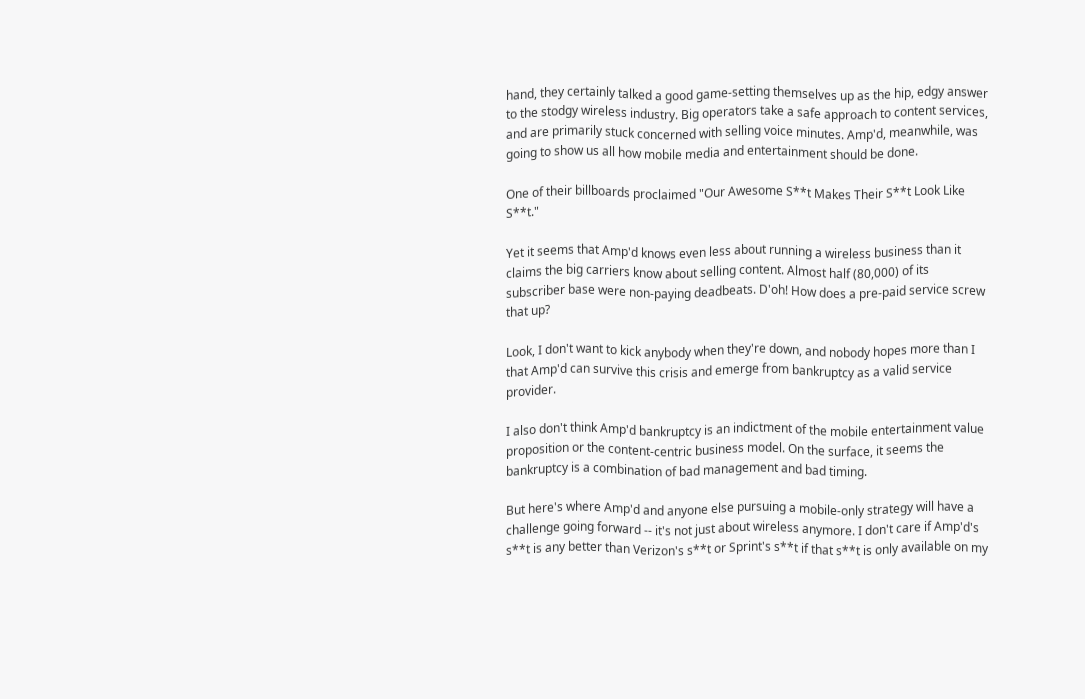hand, they certainly talked a good game-setting themselves up as the hip, edgy answer to the stodgy wireless industry. Big operators take a safe approach to content services, and are primarily stuck concerned with selling voice minutes. Amp'd, meanwhile, was going to show us all how mobile media and entertainment should be done.

One of their billboards proclaimed "Our Awesome S**t Makes Their S**t Look Like S**t."

Yet it seems that Amp'd knows even less about running a wireless business than it claims the big carriers know about selling content. Almost half (80,000) of its subscriber base were non-paying deadbeats. D'oh! How does a pre-paid service screw that up?

Look, I don't want to kick anybody when they're down, and nobody hopes more than I that Amp'd can survive this crisis and emerge from bankruptcy as a valid service provider.

I also don't think Amp'd bankruptcy is an indictment of the mobile entertainment value proposition or the content-centric business model. On the surface, it seems the bankruptcy is a combination of bad management and bad timing.

But here's where Amp'd and anyone else pursuing a mobile-only strategy will have a challenge going forward -- it's not just about wireless anymore. I don't care if Amp'd's s**t is any better than Verizon's s**t or Sprint's s**t if that s**t is only available on my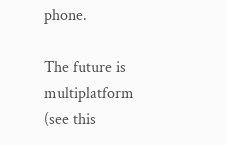phone.

The future is multiplatform (see this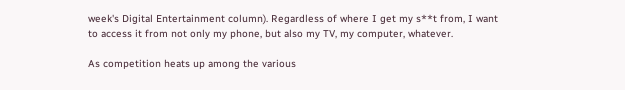week's Digital Entertainment column). Regardless of where I get my s**t from, I want to access it from not only my phone, but also my TV, my computer, whatever.

As competition heats up among the various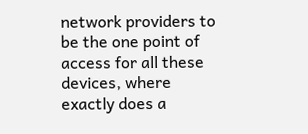network providers to be the one point of access for all these devices, where exactly does a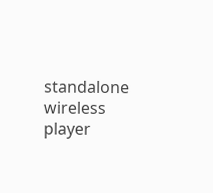standalone wireless player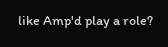like Amp'd play a role?